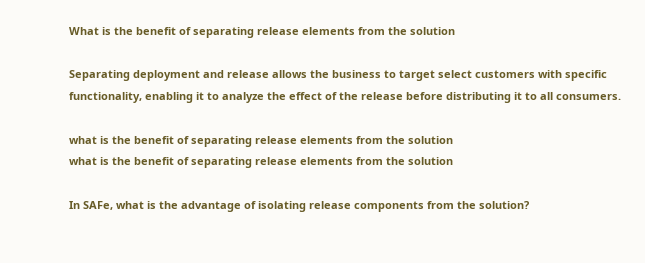What is the benefit of separating release elements from the solution

Separating deployment and release allows the business to target select customers with specific functionality, enabling it to analyze the effect of the release before distributing it to all consumers.

what is the benefit of separating release elements from the solution
what is the benefit of separating release elements from the solution

In SAFe, what is the advantage of isolating release components from the solution?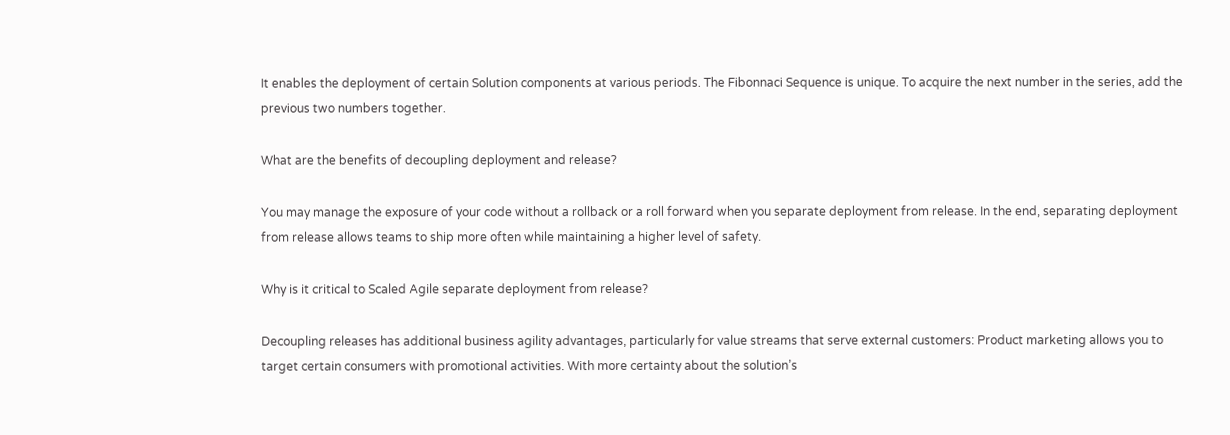It enables the deployment of certain Solution components at various periods. The Fibonnaci Sequence is unique. To acquire the next number in the series, add the previous two numbers together.

What are the benefits of decoupling deployment and release?

You may manage the exposure of your code without a rollback or a roll forward when you separate deployment from release. In the end, separating deployment from release allows teams to ship more often while maintaining a higher level of safety.

Why is it critical to Scaled Agile separate deployment from release?

Decoupling releases has additional business agility advantages, particularly for value streams that serve external customers: Product marketing allows you to target certain consumers with promotional activities. With more certainty about the solution’s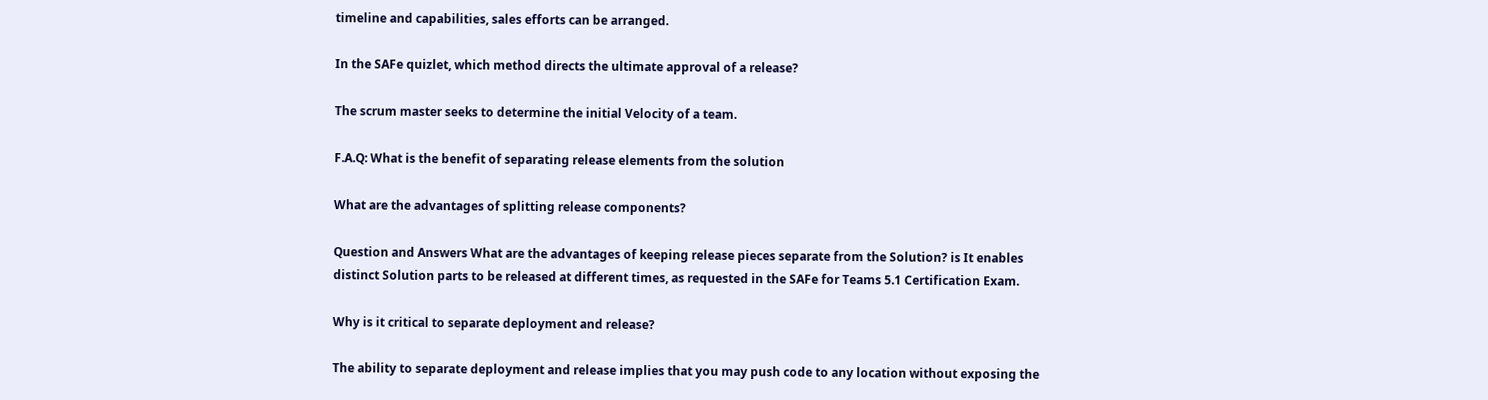timeline and capabilities, sales efforts can be arranged.

In the SAFe quizlet, which method directs the ultimate approval of a release?

The scrum master seeks to determine the initial Velocity of a team.

F.A.Q: What is the benefit of separating release elements from the solution

What are the advantages of splitting release components?

Question and Answers What are the advantages of keeping release pieces separate from the Solution? is It enables distinct Solution parts to be released at different times, as requested in the SAFe for Teams 5.1 Certification Exam.

Why is it critical to separate deployment and release?

The ability to separate deployment and release implies that you may push code to any location without exposing the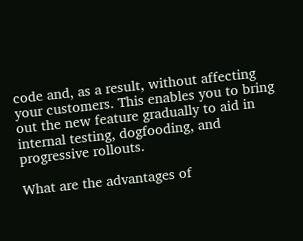code and, as a result, without affecting your customers. This enables you to bring out the new feature gradually to aid in internal testing, dogfooding, and progressive rollouts.

What are the advantages of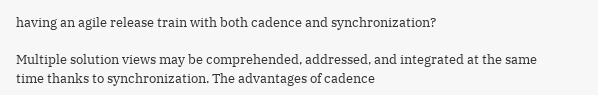having an agile release train with both cadence and synchronization?

Multiple solution views may be comprehended, addressed, and integrated at the same time thanks to synchronization. The advantages of cadence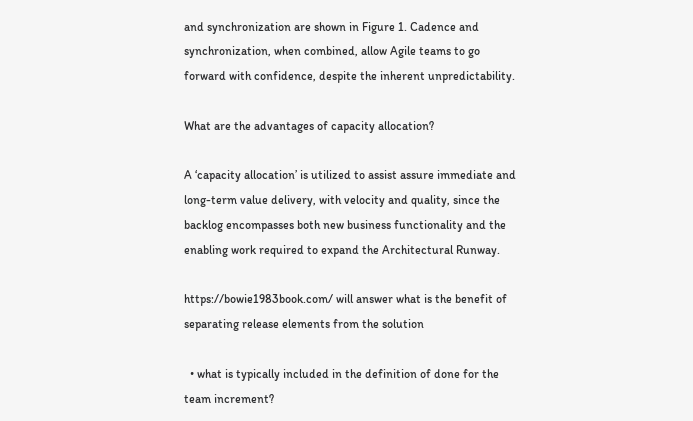and synchronization are shown in Figure 1. Cadence and synchronization, when combined, allow Agile teams to go forward with confidence, despite the inherent unpredictability.

What are the advantages of capacity allocation?

A ‘capacity allocation’ is utilized to assist assure immediate and long-term value delivery, with velocity and quality, since the backlog encompasses both new business functionality and the enabling work required to expand the Architectural Runway.

https://bowie1983book.com/ will answer what is the benefit of separating release elements from the solution

  • what is typically included in the definition of done for the team increment?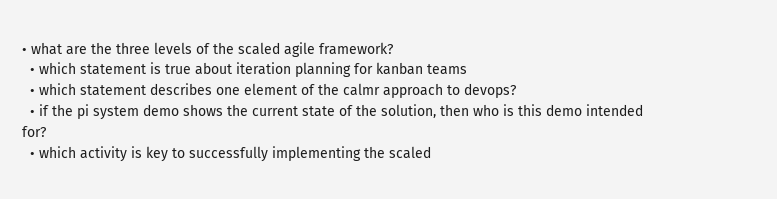• what are the three levels of the scaled agile framework?
  • which statement is true about iteration planning for kanban teams
  • which statement describes one element of the calmr approach to devops?
  • if the pi system demo shows the current state of the solution, then who is this demo intended for?
  • which activity is key to successfully implementing the scaled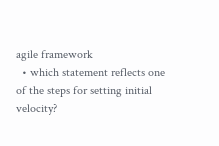agile framework
  • which statement reflects one of the steps for setting initial velocity?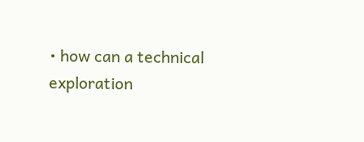• how can a technical exploration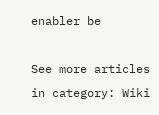enabler be

See more articles in category: Wiki